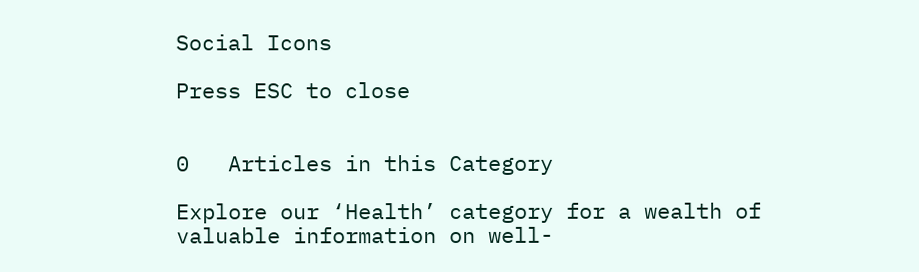Social Icons

Press ESC to close


0   Articles in this Category

Explore our ‘Health’ category for a wealth of valuable information on well-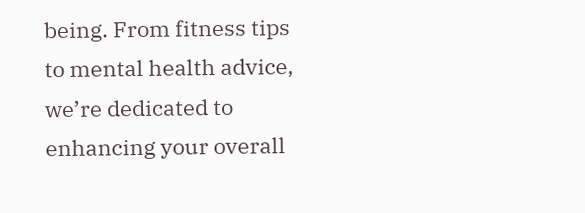being. From fitness tips to mental health advice, we’re dedicated to enhancing your overall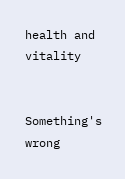health and vitality


Something's wrong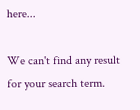here...

We can't find any result for your search term.